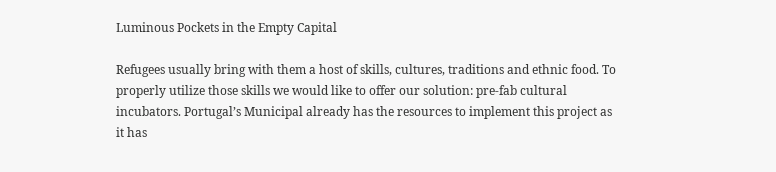Luminous Pockets in the Empty Capital

Refugees usually bring with them a host of skills, cultures, traditions and ethnic food. To properly utilize those skills we would like to offer our solution: pre-fab cultural incubators. Portugal’s Municipal already has the resources to implement this project as it has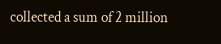collected a sum of 2 million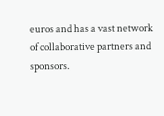euros and has a vast network of collaborative partners and sponsors.